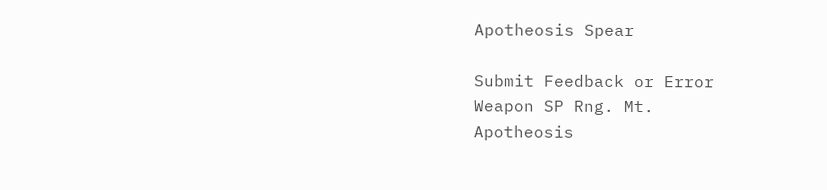Apotheosis Spear

Submit Feedback or Error
Weapon SP Rng. Mt.
Apotheosis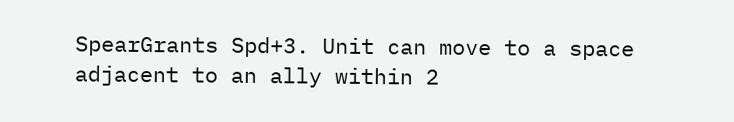SpearGrants Spd+3. Unit can move to a space adjacent to an ally within 2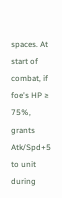spaces. At start of combat, if foe's HP ≥ 75%, grants Atk/Spd+5 to unit during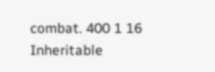combat. 400 1 16
Inheritable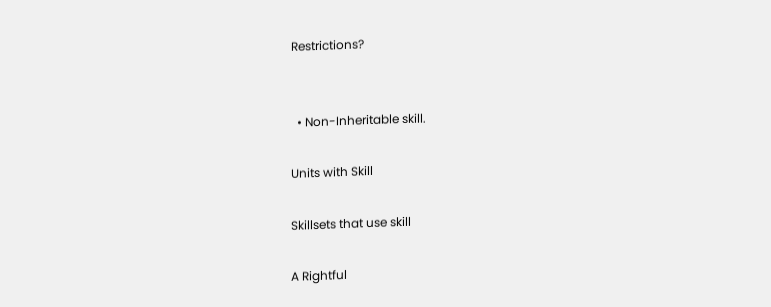Restrictions?


  • Non-Inheritable skill.

Units with Skill

Skillsets that use skill

A Rightful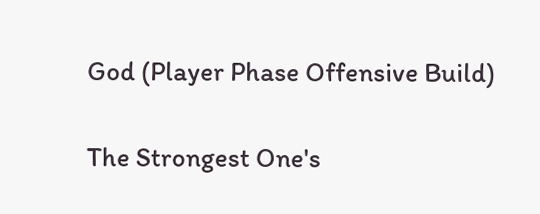God (Player Phase Offensive Build)

The Strongest One's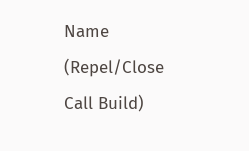Name (Repel/Close Call Build)